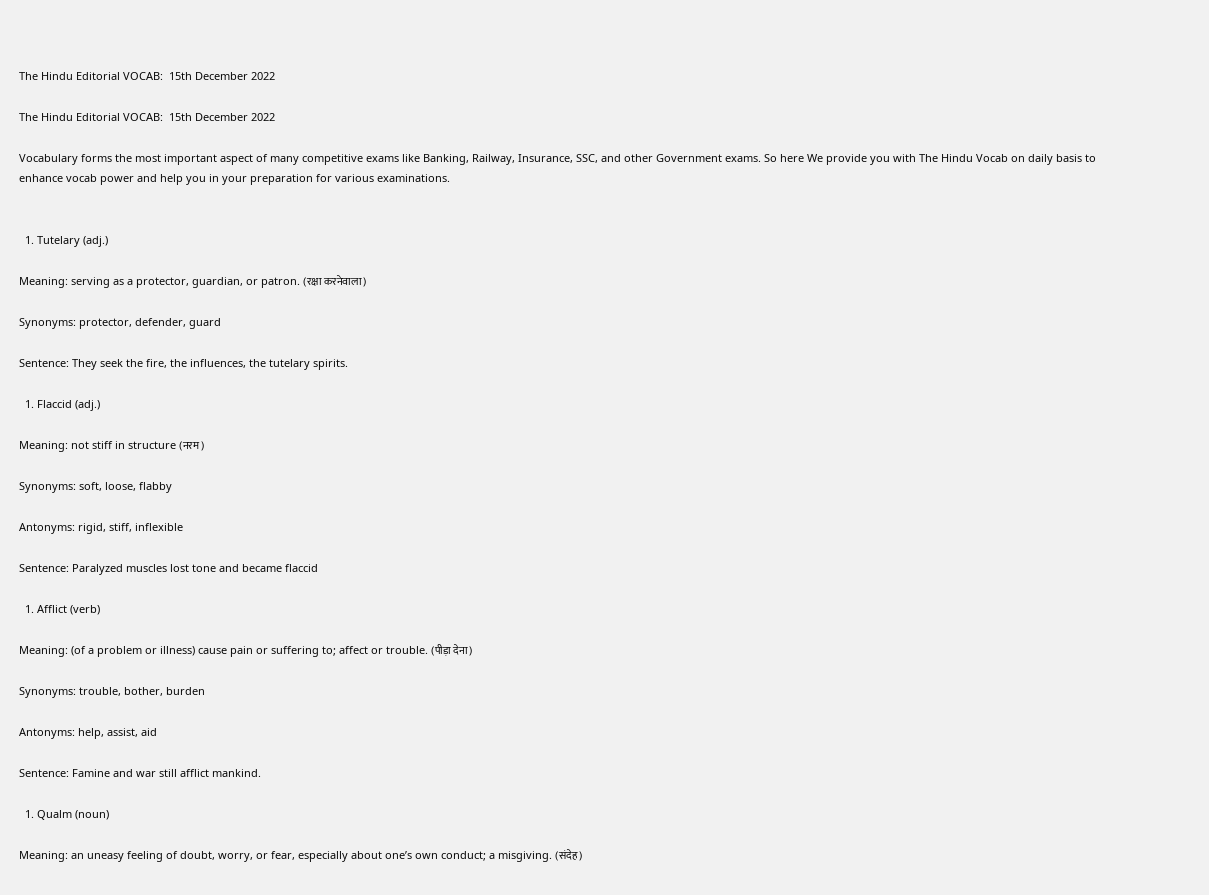The Hindu Editorial VOCAB:  15th December 2022

The Hindu Editorial VOCAB:  15th December 2022

Vocabulary forms the most important aspect of many competitive exams like Banking, Railway, Insurance, SSC, and other Government exams. So here We provide you with The Hindu Vocab on daily basis to enhance vocab power and help you in your preparation for various examinations.


  1. Tutelary (adj.)

Meaning: serving as a protector, guardian, or patron. (रक्षा करनेवाला)

Synonyms: protector, defender, guard

Sentence: They seek the fire, the influences, the tutelary spirits.

  1. Flaccid (adj.)

Meaning: not stiff in structure (नरम)

Synonyms: soft, loose, flabby

Antonyms: rigid, stiff, inflexible

Sentence: Paralyzed muscles lost tone and became flaccid

  1. Afflict (verb)

Meaning: (of a problem or illness) cause pain or suffering to; affect or trouble. (पीड़ा देना)

Synonyms: trouble, bother, burden

Antonyms: help, assist, aid

Sentence: Famine and war still afflict mankind.

  1. Qualm (noun)

Meaning: an uneasy feeling of doubt, worry, or fear, especially about one’s own conduct; a misgiving. (संदेह)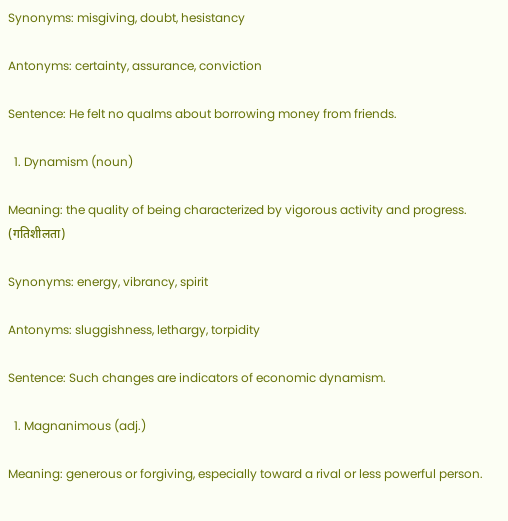Synonyms: misgiving, doubt, hesistancy

Antonyms: certainty, assurance, conviction

Sentence: He felt no qualms about borrowing money from friends.

  1. Dynamism (noun)

Meaning: the quality of being characterized by vigorous activity and progress. (गतिशीलता)

Synonyms: energy, vibrancy, spirit

Antonyms: sluggishness, lethargy, torpidity

Sentence: Such changes are indicators of economic dynamism.

  1. Magnanimous (adj.)

Meaning: generous or forgiving, especially toward a rival or less powerful person.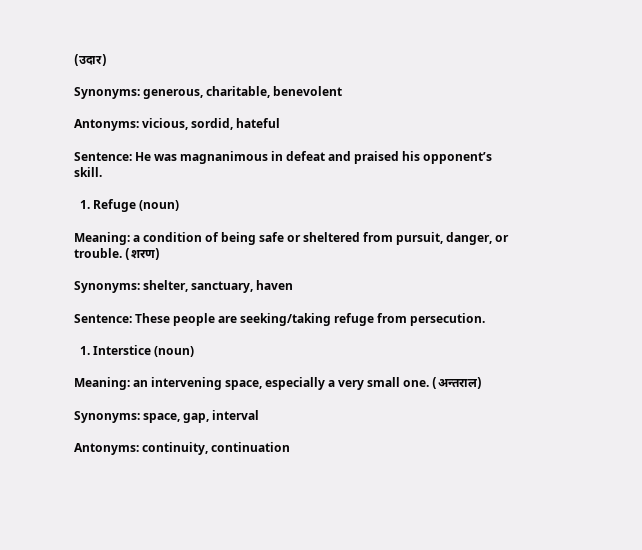(उदार)

Synonyms: generous, charitable, benevolent

Antonyms: vicious, sordid, hateful

Sentence: He was magnanimous in defeat and praised his opponent’s skill.

  1. Refuge (noun)

Meaning: a condition of being safe or sheltered from pursuit, danger, or trouble. (शरण)

Synonyms: shelter, sanctuary, haven

Sentence: These people are seeking/taking refuge from persecution.

  1. Interstice (noun)

Meaning: an intervening space, especially a very small one. (अन्तराल)

Synonyms: space, gap, interval

Antonyms: continuity, continuation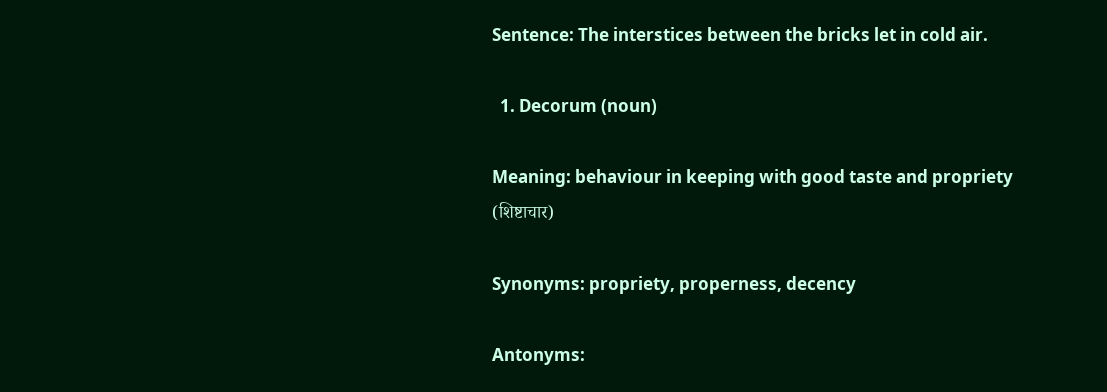Sentence: The interstices between the bricks let in cold air.

  1. Decorum (noun)

Meaning: behaviour in keeping with good taste and propriety (शिष्टाचार)

Synonyms: propriety, properness, decency

Antonyms: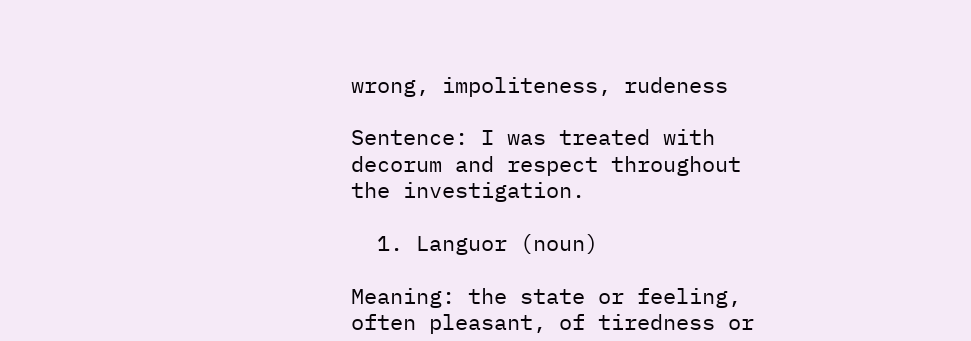wrong, impoliteness, rudeness

Sentence: I was treated with decorum and respect throughout the investigation.

  1. Languor (noun)

Meaning: the state or feeling, often pleasant, of tiredness or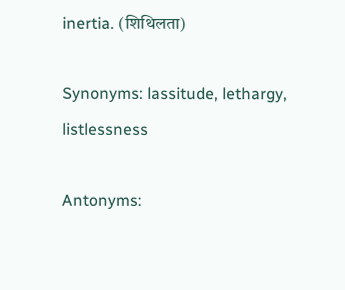inertia. (शिथिलता)

Synonyms: lassitude, lethargy, listlessness

Antonyms: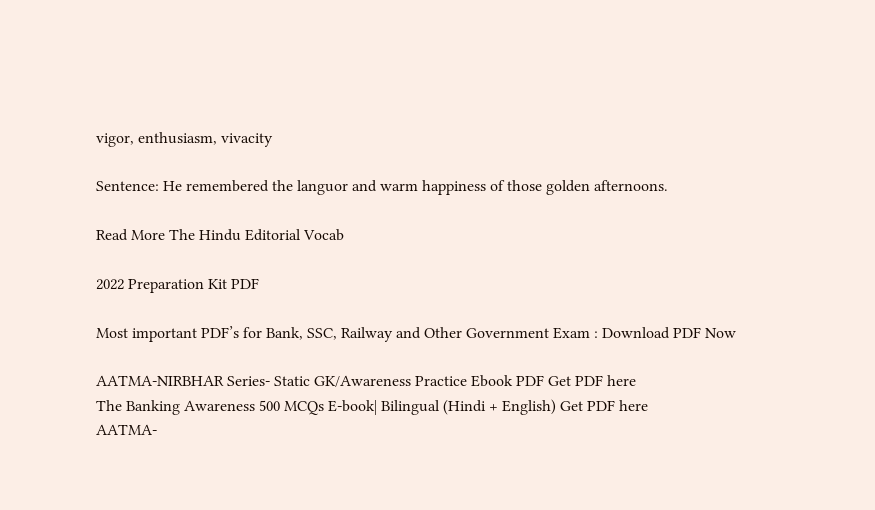vigor, enthusiasm, vivacity

Sentence: He remembered the languor and warm happiness of those golden afternoons.

Read More The Hindu Editorial Vocab

2022 Preparation Kit PDF

Most important PDF’s for Bank, SSC, Railway and Other Government Exam : Download PDF Now

AATMA-NIRBHAR Series- Static GK/Awareness Practice Ebook PDF Get PDF here
The Banking Awareness 500 MCQs E-book| Bilingual (Hindi + English) Get PDF here
AATMA-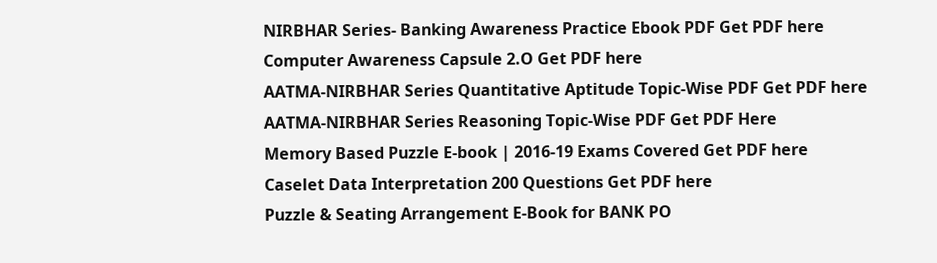NIRBHAR Series- Banking Awareness Practice Ebook PDF Get PDF here
Computer Awareness Capsule 2.O Get PDF here
AATMA-NIRBHAR Series Quantitative Aptitude Topic-Wise PDF Get PDF here
AATMA-NIRBHAR Series Reasoning Topic-Wise PDF Get PDF Here
Memory Based Puzzle E-book | 2016-19 Exams Covered Get PDF here
Caselet Data Interpretation 200 Questions Get PDF here
Puzzle & Seating Arrangement E-Book for BANK PO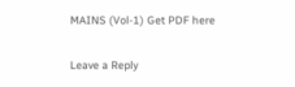MAINS (Vol-1) Get PDF here

Leave a Reply